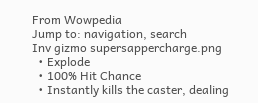From Wowpedia
Jump to: navigation, search
Inv gizmo supersappercharge.png
  • Explode
  • 100% Hit Chance
  • Instantly kills the caster, dealing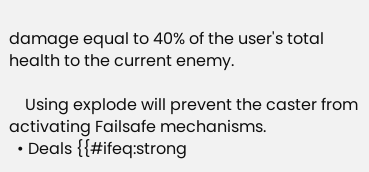damage equal to 40% of the user's total health to the current enemy.

    Using explode will prevent the caster from activating Failsafe mechanisms.
  • Deals {{#ifeq:strong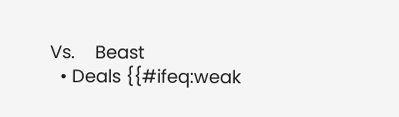Vs.    Beast
  • Deals {{#ifeq:weak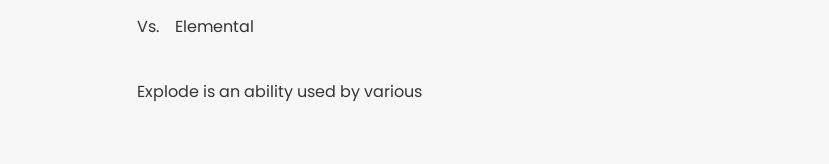Vs.    Elemental

Explode is an ability used by various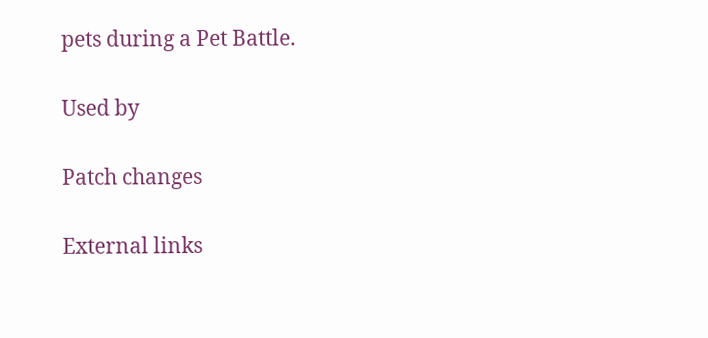pets during a Pet Battle.

Used by

Patch changes

External links